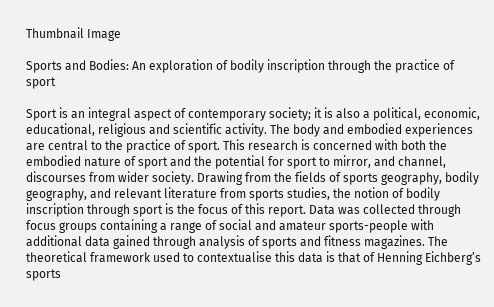Thumbnail Image

Sports and Bodies: An exploration of bodily inscription through the practice of sport

Sport is an integral aspect of contemporary society; it is also a political, economic, educational, religious and scientific activity. The body and embodied experiences are central to the practice of sport. This research is concerned with both the embodied nature of sport and the potential for sport to mirror, and channel, discourses from wider society. Drawing from the fields of sports geography, bodily geography, and relevant literature from sports studies, the notion of bodily inscription through sport is the focus of this report. Data was collected through focus groups containing a range of social and amateur sports-people with additional data gained through analysis of sports and fitness magazines. The theoretical framework used to contextualise this data is that of Henning Eichberg’s sports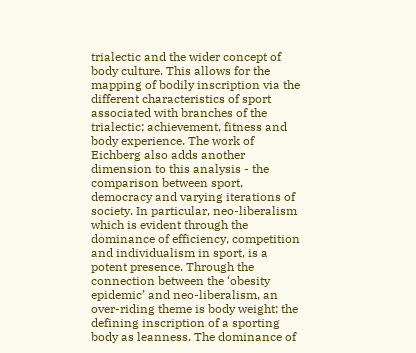trialectic and the wider concept of body culture. This allows for the mapping of bodily inscription via the different characteristics of sport associated with branches of the trialectic; achievement, fitness and body experience. The work of Eichberg also adds another dimension to this analysis - the comparison between sport, democracy and varying iterations of society. In particular, neo-liberalism which is evident through the dominance of efficiency, competition and individualism in sport, is a potent presence. Through the connection between the ‘obesity epidemic’ and neo-liberalism, an over-riding theme is body weight; the defining inscription of a sporting body as leanness. The dominance of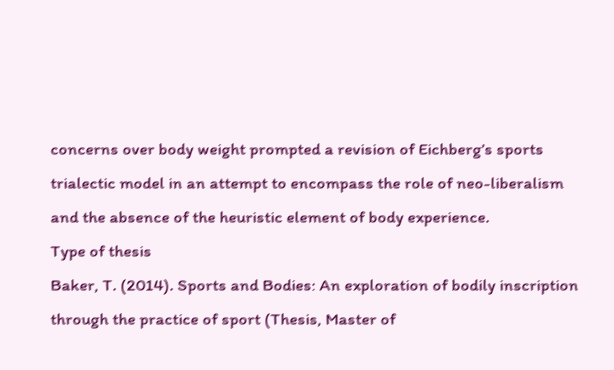concerns over body weight prompted a revision of Eichberg’s sports trialectic model in an attempt to encompass the role of neo-liberalism and the absence of the heuristic element of body experience.
Type of thesis
Baker, T. (2014). Sports and Bodies: An exploration of bodily inscription through the practice of sport (Thesis, Master of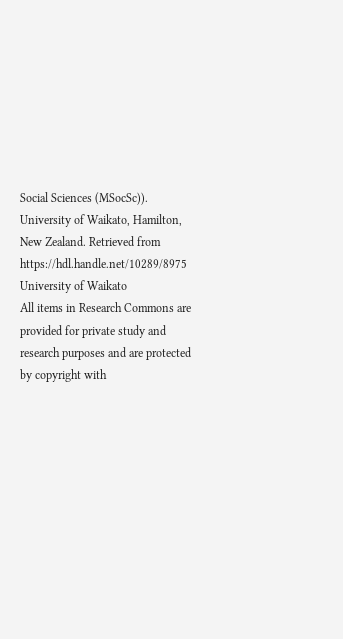Social Sciences (MSocSc)). University of Waikato, Hamilton, New Zealand. Retrieved from https://hdl.handle.net/10289/8975
University of Waikato
All items in Research Commons are provided for private study and research purposes and are protected by copyright with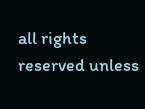all rights reserved unless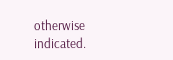otherwise indicated.